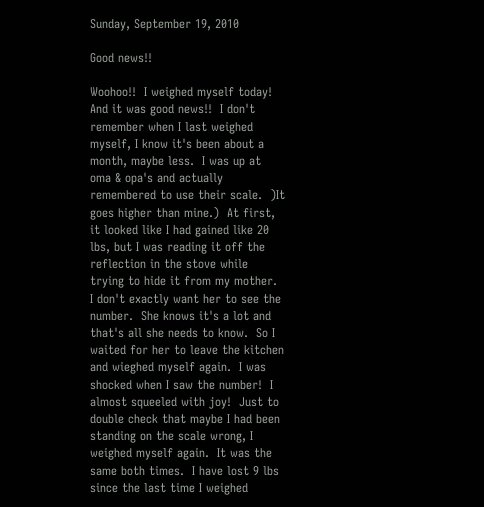Sunday, September 19, 2010

Good news!!

Woohoo!!  I weighed myself today!  And it was good news!!  I don't remember when I last weighed myself, I know it's been about a month, maybe less.  I was up at oma & opa's and actually remembered to use their scale.  )It goes higher than mine.)  At first, it looked like I had gained like 20 lbs, but I was reading it off the reflection in the stove while trying to hide it from my mother.  I don't exactly want her to see the number.  She knows it's a lot and that's all she needs to know.  So I waited for her to leave the kitchen and wieghed myself again.  I was shocked when I saw the number!  I almost squeeled with joy!  Just to double check that maybe I had been standing on the scale wrong, I weighed myself again.  It was the same both times.  I have lost 9 lbs since the last time I weighed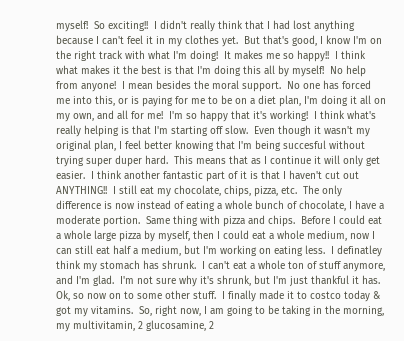myself!  So exciting!!  I didn't really think that I had lost anything because I can't feel it in my clothes yet.  But that's good, I know I'm on the right track with what I'm doing!  It makes me so happy!!  I think what makes it the best is that I'm doing this all by myself!  No help from anyone!  I mean besides the moral support.  No one has forced me into this, or is paying for me to be on a diet plan, I'm doing it all on my own, and all for me!  I'm so happy that it's working!  I think what's really helping is that I'm starting off slow.  Even though it wasn't my original plan, I feel better knowing that I'm being succesful without trying super duper hard.  This means that as I continue it will only get easier.  I think another fantastic part of it is that I haven't cut out ANYTHING!!  I still eat my chocolate, chips, pizza, etc.  The only difference is now instead of eating a whole bunch of chocolate, I have a moderate portion.  Same thing with pizza and chips.  Before I could eat a whole large pizza by myself, then I could eat a whole medium, now I can still eat half a medium, but I'm working on eating less.  I definatley think my stomach has shrunk.  I can't eat a whole ton of stuff anymore, and I'm glad.  I'm not sure why it's shrunk, but I'm just thankful it has.
Ok, so now on to some other stuff.  I finally made it to costco today & got my vitamins.  So, right now, I am going to be taking in the morning, my multivitamin, 2 glucosamine, 2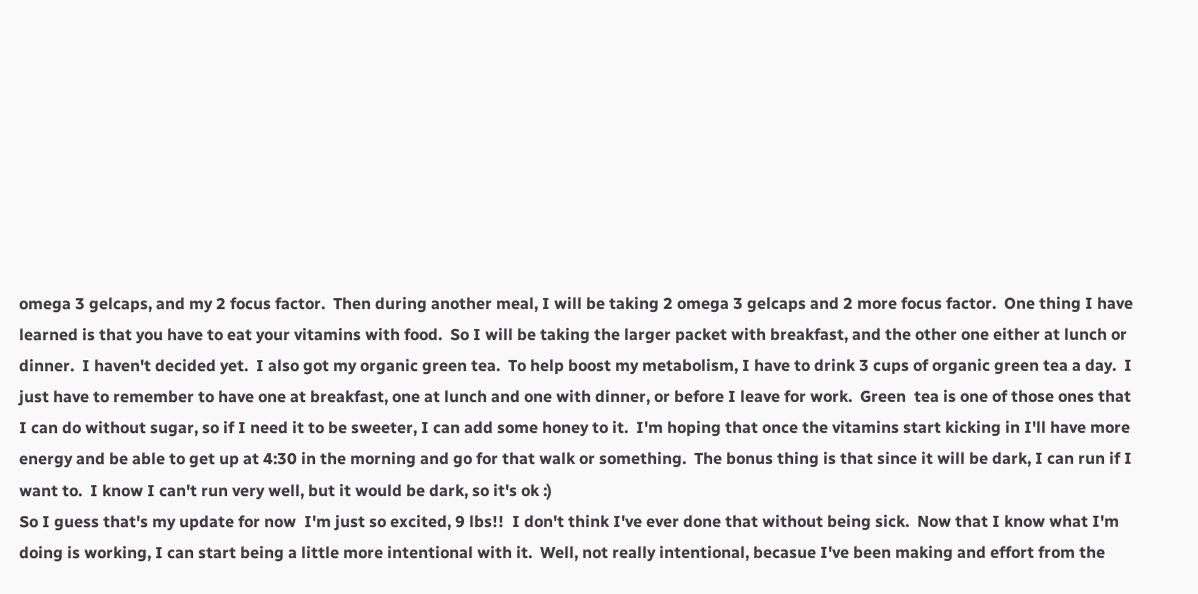omega 3 gelcaps, and my 2 focus factor.  Then during another meal, I will be taking 2 omega 3 gelcaps and 2 more focus factor.  One thing I have learned is that you have to eat your vitamins with food.  So I will be taking the larger packet with breakfast, and the other one either at lunch or dinner.  I haven't decided yet.  I also got my organic green tea.  To help boost my metabolism, I have to drink 3 cups of organic green tea a day.  I just have to remember to have one at breakfast, one at lunch and one with dinner, or before I leave for work.  Green  tea is one of those ones that I can do without sugar, so if I need it to be sweeter, I can add some honey to it.  I'm hoping that once the vitamins start kicking in I'll have more energy and be able to get up at 4:30 in the morning and go for that walk or something.  The bonus thing is that since it will be dark, I can run if I want to.  I know I can't run very well, but it would be dark, so it's ok :)
So I guess that's my update for now  I'm just so excited, 9 lbs!!  I don't think I've ever done that without being sick.  Now that I know what I'm doing is working, I can start being a little more intentional with it.  Well, not really intentional, becasue I've been making and effort from the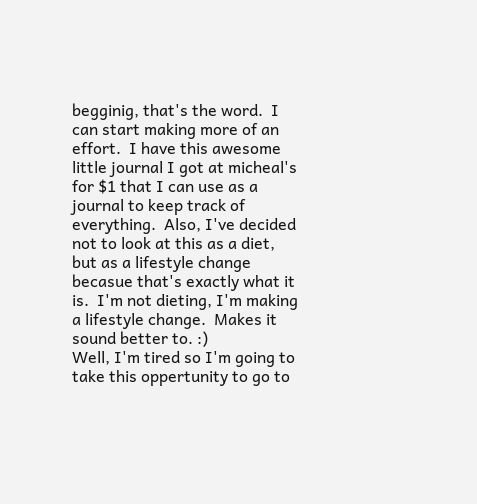begginig, that's the word.  I can start making more of an effort.  I have this awesome little journal I got at micheal's for $1 that I can use as a journal to keep track of everything.  Also, I've decided not to look at this as a diet, but as a lifestyle change becasue that's exactly what it is.  I'm not dieting, I'm making a lifestyle change.  Makes it sound better to. :)
Well, I'm tired so I'm going to take this oppertunity to go to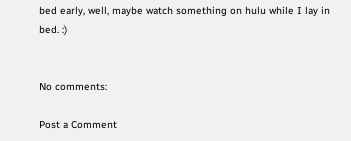bed early, well, maybe watch something on hulu while I lay in bed. :)


No comments:

Post a Comment